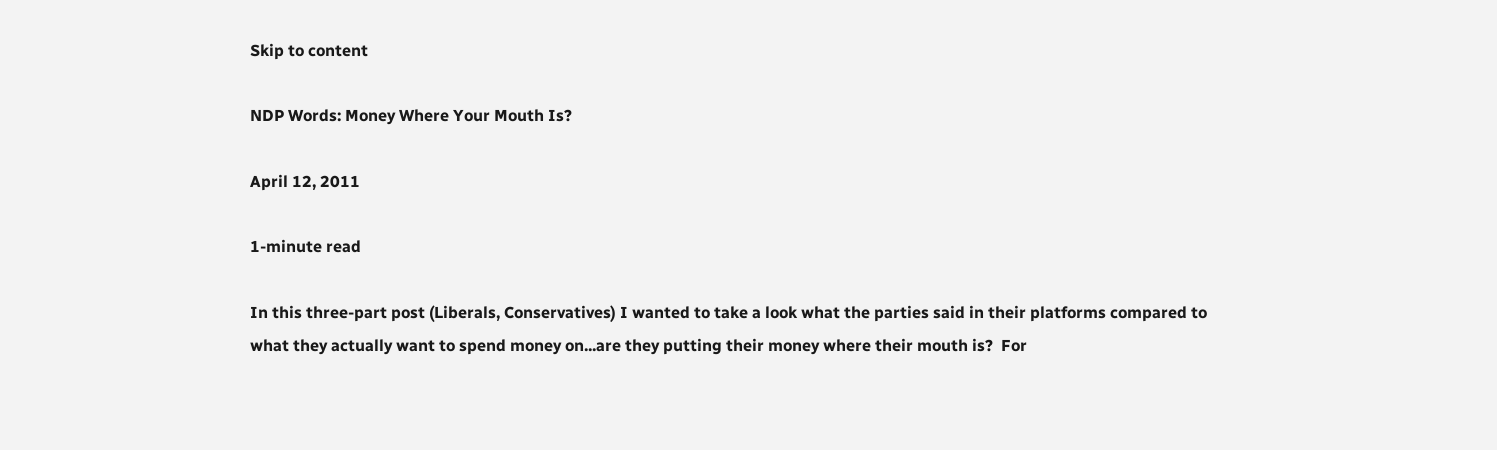Skip to content

NDP Words: Money Where Your Mouth Is?

April 12, 2011

1-minute read

In this three-part post (Liberals, Conservatives) I wanted to take a look what the parties said in their platforms compared to what they actually want to spend money on...are they putting their money where their mouth is?  For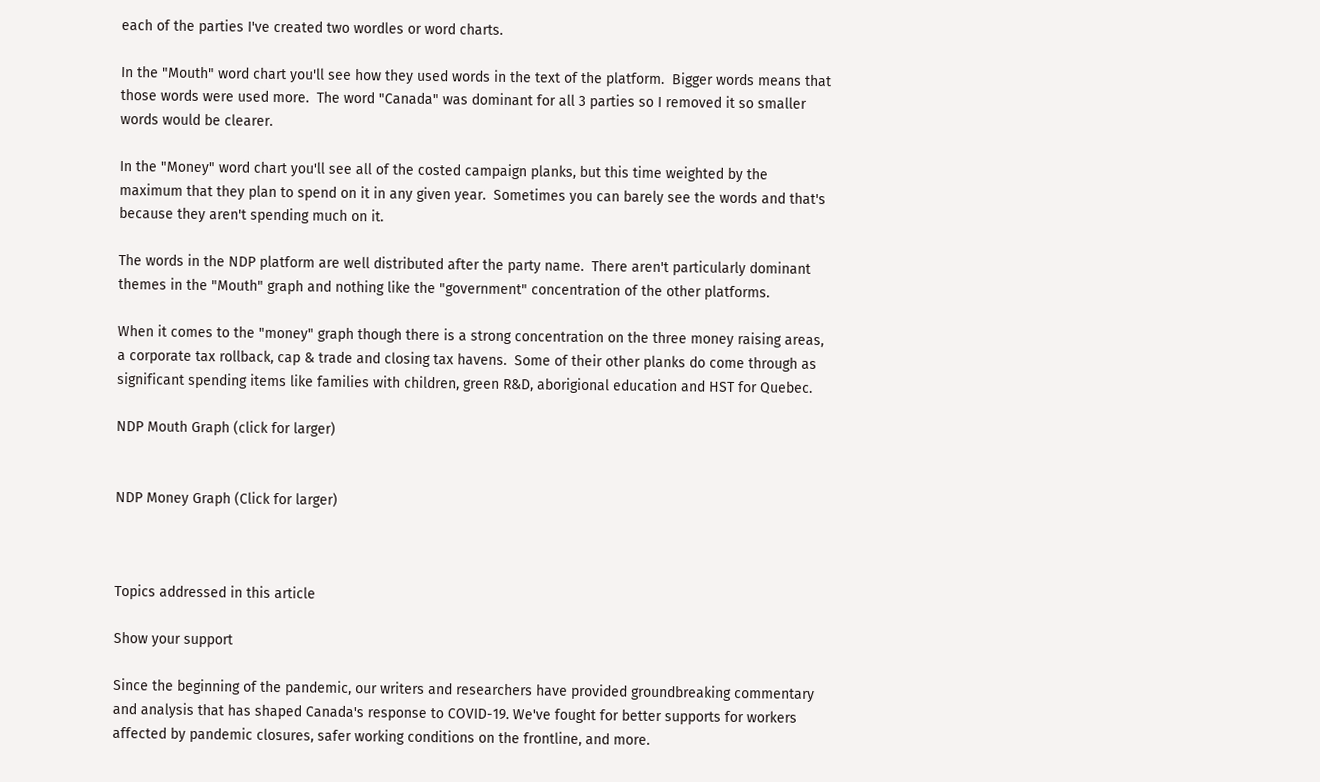each of the parties I've created two wordles or word charts.

In the "Mouth" word chart you'll see how they used words in the text of the platform.  Bigger words means that those words were used more.  The word "Canada" was dominant for all 3 parties so I removed it so smaller words would be clearer.

In the "Money" word chart you'll see all of the costed campaign planks, but this time weighted by the maximum that they plan to spend on it in any given year.  Sometimes you can barely see the words and that's because they aren't spending much on it.

The words in the NDP platform are well distributed after the party name.  There aren't particularly dominant themes in the "Mouth" graph and nothing like the "government" concentration of the other platforms.

When it comes to the "money" graph though there is a strong concentration on the three money raising areas, a corporate tax rollback, cap & trade and closing tax havens.  Some of their other planks do come through as significant spending items like families with children, green R&D, aborigional education and HST for Quebec.

NDP Mouth Graph (click for larger)


NDP Money Graph (Click for larger)



Topics addressed in this article

Show your support

Since the beginning of the pandemic, our writers and researchers have provided groundbreaking commentary and analysis that has shaped Canada's response to COVID-19. We've fought for better supports for workers affected by pandemic closures, safer working conditions on the frontline, and more.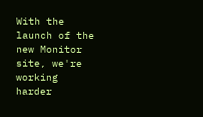With the launch of the new Monitor site, we're working harder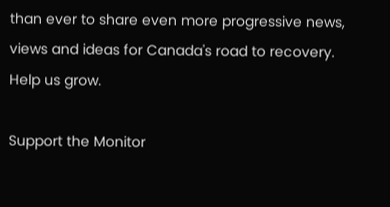than ever to share even more progressive news, views and ideas for Canada's road to recovery. Help us grow.

Support the Monitor